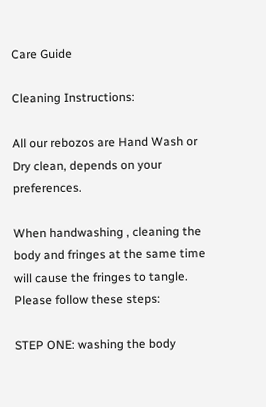Care Guide

Cleaning Instructions:

All our rebozos are Hand Wash or Dry clean, depends on your preferences.

When handwashing , cleaning the body and fringes at the same time will cause the fringes to tangle. Please follow these steps:

STEP ONE: washing the body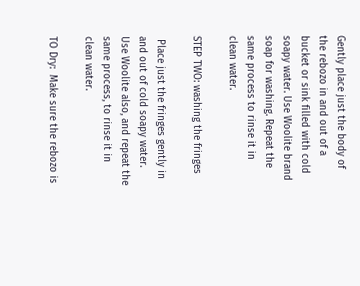Gently place just the body of the rebozo in and out of a bucket or sink filled with cold soapy water. Use Woolite brand soap for washing. Repeat the same process to rinse it in clean water.

STEP TWO: washing the fringes

 Place just the fringes gently in and out of cold soapy water. Use Woolite also, and repeat the same process, to rinse it in clean water.

TO Dry:  Make sure the rebozo is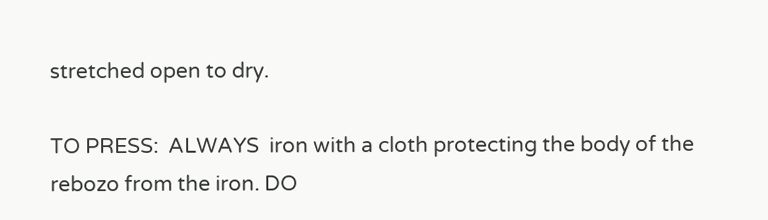stretched open to dry.

TO PRESS:  ALWAYS  iron with a cloth protecting the body of the  rebozo from the iron. DO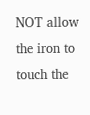NOT allow the iron to touch the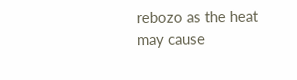rebozo as the heat may cause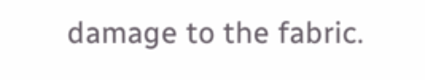damage to the fabric.